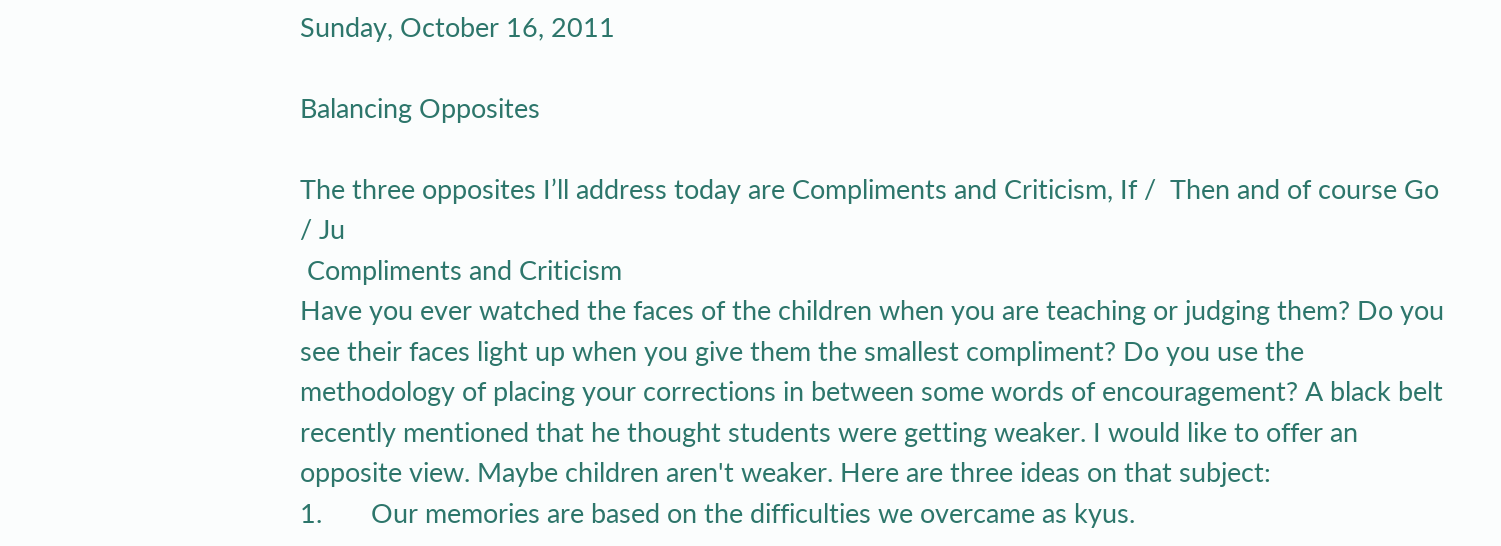Sunday, October 16, 2011

Balancing Opposites

The three opposites I’ll address today are Compliments and Criticism, If /  Then and of course Go / Ju
 Compliments and Criticism
Have you ever watched the faces of the children when you are teaching or judging them? Do you see their faces light up when you give them the smallest compliment? Do you use the methodology of placing your corrections in between some words of encouragement? A black belt recently mentioned that he thought students were getting weaker. I would like to offer an opposite view. Maybe children aren't weaker. Here are three ideas on that subject:
1.       Our memories are based on the difficulties we overcame as kyus.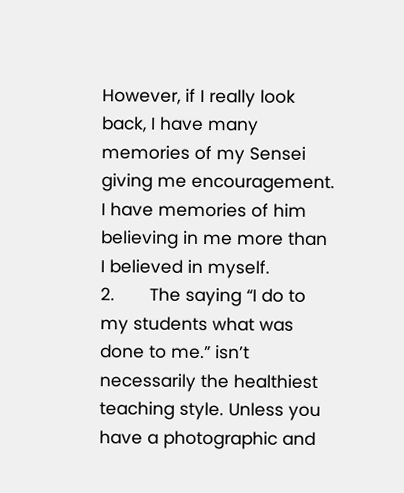However, if I really look back, I have many memories of my Sensei giving me encouragement. I have memories of him believing in me more than I believed in myself.
2.       The saying “I do to my students what was done to me.” isn’t necessarily the healthiest teaching style. Unless you have a photographic and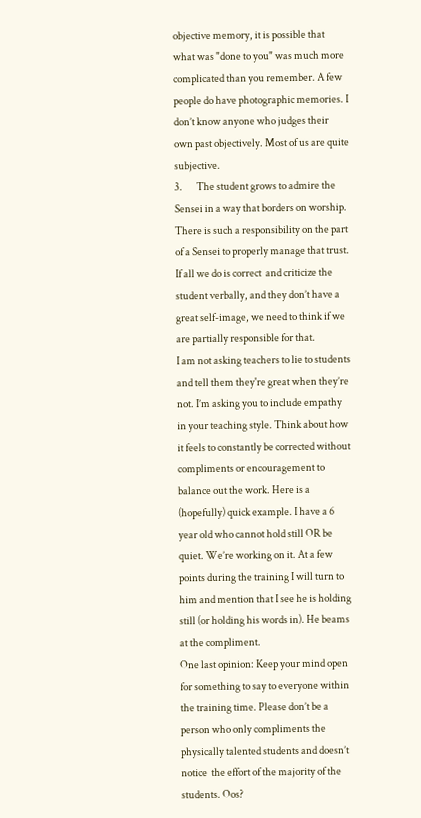objective memory, it is possible that what was "done to you" was much more complicated than you remember. A few people do have photographic memories. I don’t know anyone who judges their own past objectively. Most of us are quite subjective.
3.       The student grows to admire the Sensei in a way that borders on worship. There is such a responsibility on the part of a Sensei to properly manage that trust. If all we do is correct  and criticize the student verbally, and they don’t have a great self-image, we need to think if we are partially responsible for that.
I am not asking teachers to lie to students and tell them they're great when they’re not. I’m asking you to include empathy in your teaching style. Think about how it feels to constantly be corrected without compliments or encouragement to balance out the work. Here is a (hopefully) quick example. I have a 6 year old who cannot hold still OR be quiet. We’re working on it. At a few points during the training I will turn to him and mention that I see he is holding still (or holding his words in). He beams at the compliment.
One last opinion: Keep your mind open for something to say to everyone within the training time. Please don’t be a person who only compliments the physically talented students and doesn’t notice  the effort of the majority of the students. Oos?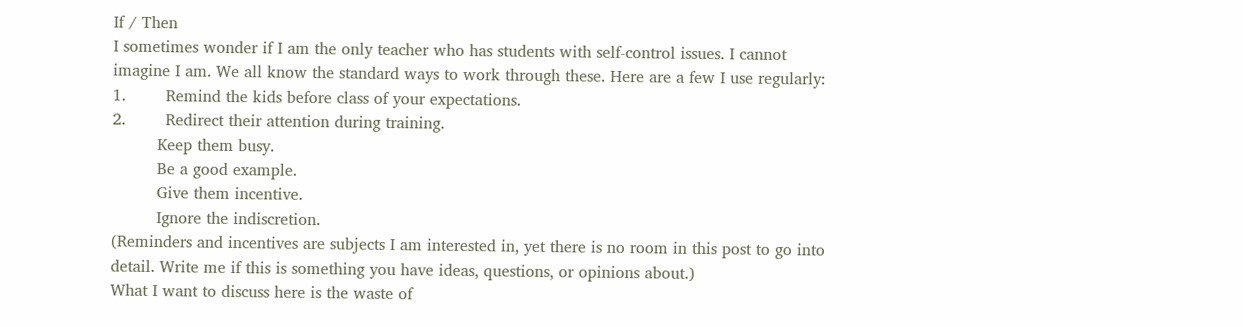If / Then
I sometimes wonder if I am the only teacher who has students with self-control issues. I cannot imagine I am. We all know the standard ways to work through these. Here are a few I use regularly:
1.        Remind the kids before class of your expectations.
2.        Redirect their attention during training.
         Keep them busy.
         Be a good example.
         Give them incentive.
         Ignore the indiscretion.
(Reminders and incentives are subjects I am interested in, yet there is no room in this post to go into detail. Write me if this is something you have ideas, questions, or opinions about.)
What I want to discuss here is the waste of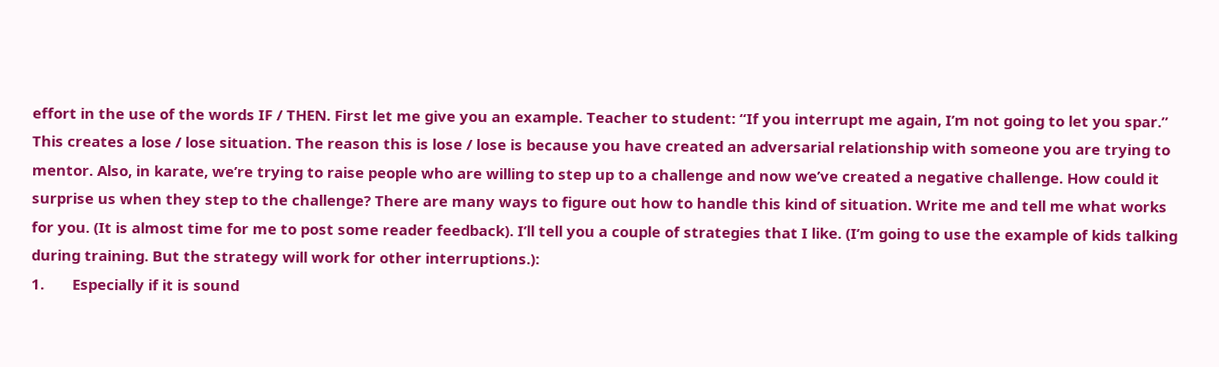effort in the use of the words IF / THEN. First let me give you an example. Teacher to student: “If you interrupt me again, I’m not going to let you spar.” This creates a lose / lose situation. The reason this is lose / lose is because you have created an adversarial relationship with someone you are trying to mentor. Also, in karate, we’re trying to raise people who are willing to step up to a challenge and now we’ve created a negative challenge. How could it surprise us when they step to the challenge? There are many ways to figure out how to handle this kind of situation. Write me and tell me what works for you. (It is almost time for me to post some reader feedback). I’ll tell you a couple of strategies that I like. (I’m going to use the example of kids talking during training. But the strategy will work for other interruptions.):
1.       Especially if it is sound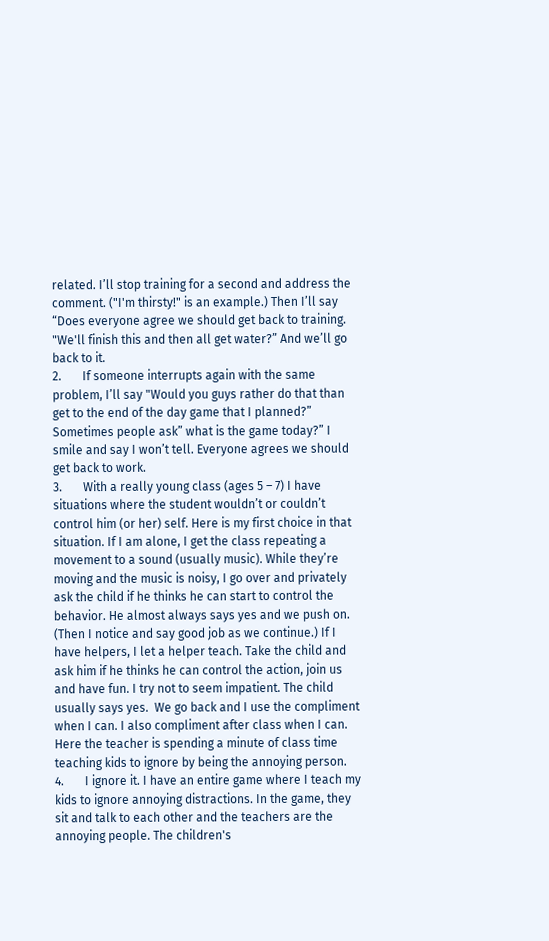related. I’ll stop training for a second and address the comment. ("I'm thirsty!" is an example.) Then I’ll say “Does everyone agree we should get back to training. "We'll finish this and then all get water?” And we’ll go back to it.
2.       If someone interrupts again with the same problem, I’ll say "Would you guys rather do that than get to the end of the day game that I planned?” Sometimes people ask” what is the game today?” I smile and say I won’t tell. Everyone agrees we should get back to work.
3.       With a really young class (ages 5 – 7) I have situations where the student wouldn’t or couldn’t control him (or her) self. Here is my first choice in that situation. If I am alone, I get the class repeating a movement to a sound (usually music). While they’re moving and the music is noisy, I go over and privately ask the child if he thinks he can start to control the behavior. He almost always says yes and we push on. (Then I notice and say good job as we continue.) If I have helpers, I let a helper teach. Take the child and ask him if he thinks he can control the action, join us and have fun. I try not to seem impatient. The child usually says yes.  We go back and I use the compliment when I can. I also compliment after class when I can.
Here the teacher is spending a minute of class time teaching kids to ignore by being the annoying person.
4.       I ignore it. I have an entire game where I teach my kids to ignore annoying distractions. In the game, they sit and talk to each other and the teachers are the annoying people. The children's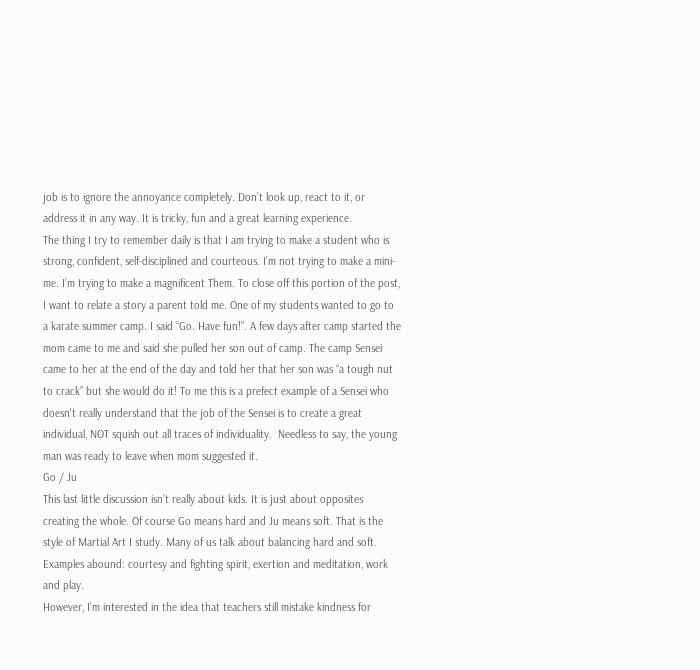job is to ignore the annoyance completely. Don’t look up, react to it, or address it in any way. It is tricky, fun and a great learning experience.
The thing I try to remember daily is that I am trying to make a student who is strong, confident, self-disciplined and courteous. I’m not trying to make a mini-me. I’m trying to make a magnificent Them. To close off this portion of the post, I want to relate a story a parent told me. One of my students wanted to go to a karate summer camp. I said “Go. Have fun!”. A few days after camp started the mom came to me and said she pulled her son out of camp. The camp Sensei came to her at the end of the day and told her that her son was “a tough nut to crack” but she would do it! To me this is a prefect example of a Sensei who doesn't really understand that the job of the Sensei is to create a great individual, NOT squish out all traces of individuality.  Needless to say, the young man was ready to leave when mom suggested it.
Go / Ju
This last little discussion isn’t really about kids. It is just about opposites creating the whole. Of course Go means hard and Ju means soft. That is the style of Martial Art I study. Many of us talk about balancing hard and soft. Examples abound: courtesy and fighting spirit, exertion and meditation, work and play.
However, I’m interested in the idea that teachers still mistake kindness for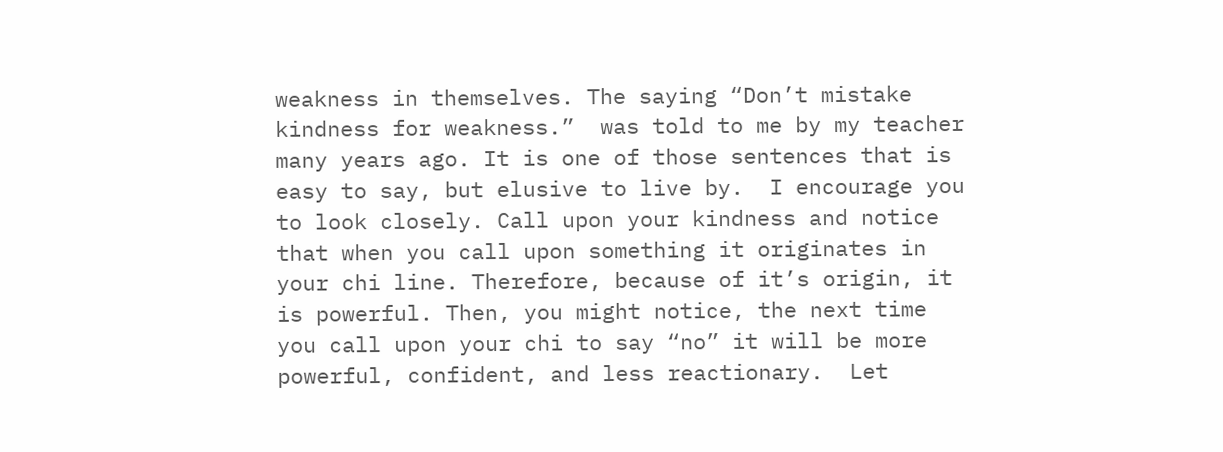weakness in themselves. The saying “Don’t mistake kindness for weakness.”  was told to me by my teacher many years ago. It is one of those sentences that is easy to say, but elusive to live by.  I encourage you to look closely. Call upon your kindness and notice that when you call upon something it originates in your chi line. Therefore, because of it’s origin, it is powerful. Then, you might notice, the next time you call upon your chi to say “no” it will be more powerful, confident, and less reactionary.  Let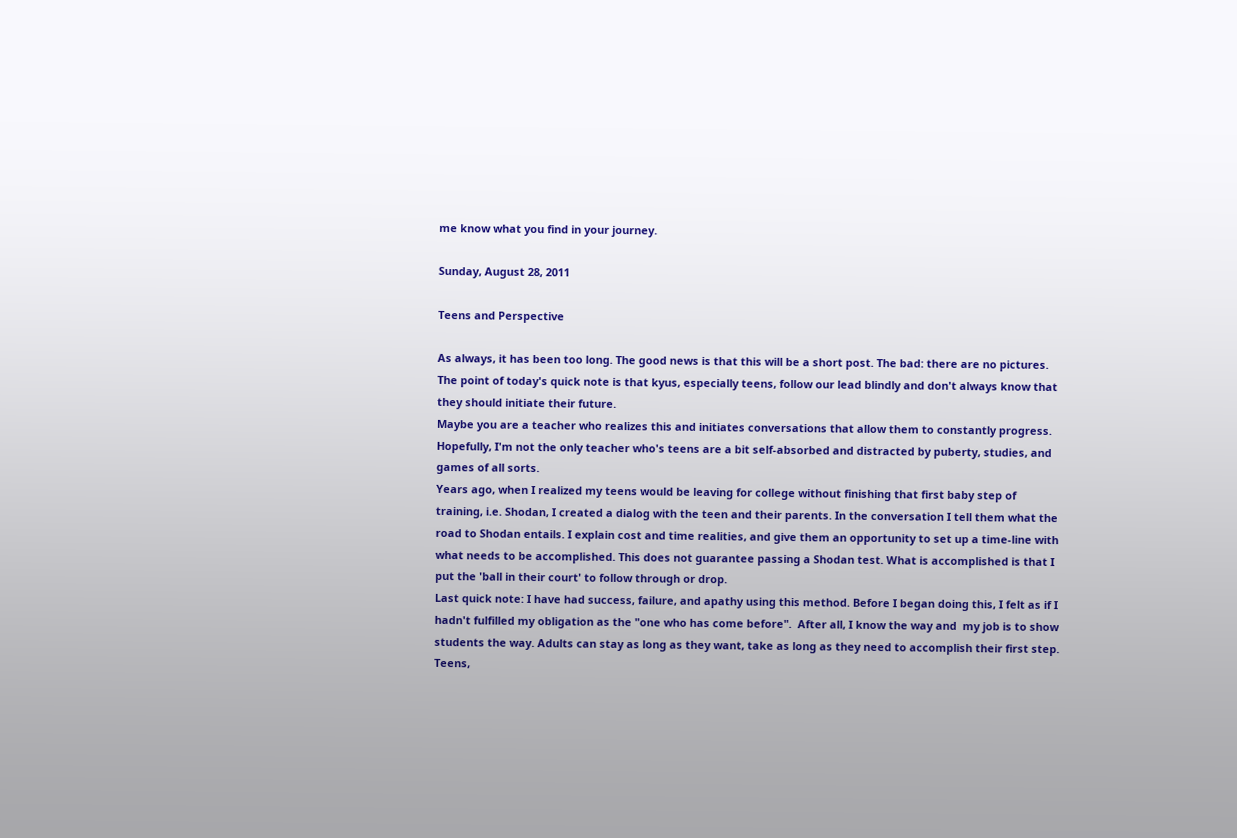me know what you find in your journey.

Sunday, August 28, 2011

Teens and Perspective

As always, it has been too long. The good news is that this will be a short post. The bad: there are no pictures.
The point of today's quick note is that kyus, especially teens, follow our lead blindly and don't always know that they should initiate their future.
Maybe you are a teacher who realizes this and initiates conversations that allow them to constantly progress.
Hopefully, I'm not the only teacher who's teens are a bit self-absorbed and distracted by puberty, studies, and games of all sorts.
Years ago, when I realized my teens would be leaving for college without finishing that first baby step of training, i.e. Shodan, I created a dialog with the teen and their parents. In the conversation I tell them what the road to Shodan entails. I explain cost and time realities, and give them an opportunity to set up a time-line with what needs to be accomplished. This does not guarantee passing a Shodan test. What is accomplished is that I put the 'ball in their court' to follow through or drop.
Last quick note: I have had success, failure, and apathy using this method. Before I began doing this, I felt as if I hadn't fulfilled my obligation as the "one who has come before".  After all, I know the way and  my job is to show students the way. Adults can stay as long as they want, take as long as they need to accomplish their first step.
Teens,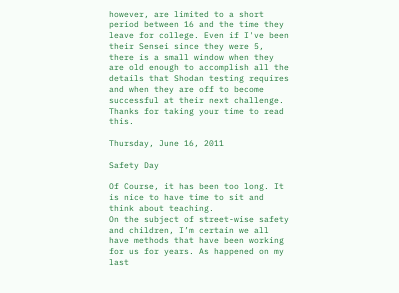however, are limited to a short period between 16 and the time they leave for college. Even if I've been their Sensei since they were 5, there is a small window when they are old enough to accomplish all the details that Shodan testing requires and when they are off to become successful at their next challenge.
Thanks for taking your time to read this.

Thursday, June 16, 2011

Safety Day

Of Course, it has been too long. It is nice to have time to sit and think about teaching.
On the subject of street-wise safety and children, I’m certain we all have methods that have been working for us for years. As happened on my last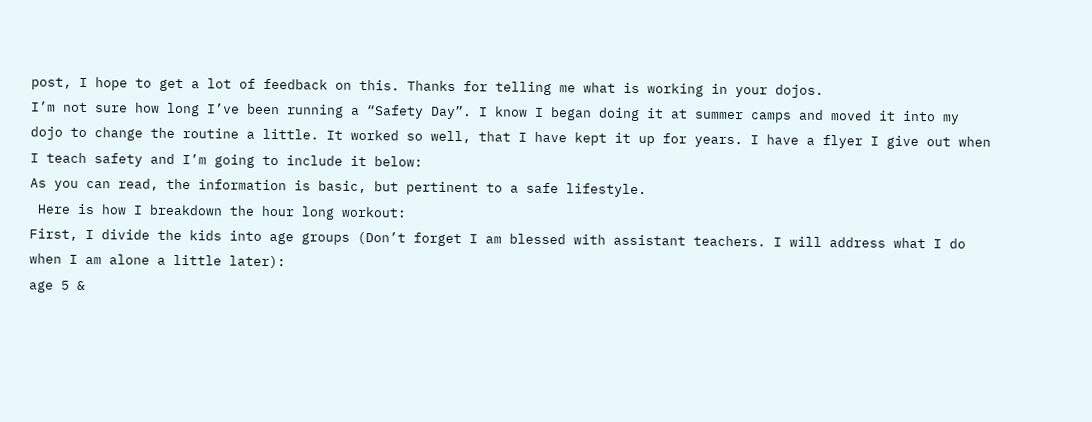post, I hope to get a lot of feedback on this. Thanks for telling me what is working in your dojos.
I’m not sure how long I’ve been running a “Safety Day”. I know I began doing it at summer camps and moved it into my dojo to change the routine a little. It worked so well, that I have kept it up for years. I have a flyer I give out when I teach safety and I’m going to include it below:
As you can read, the information is basic, but pertinent to a safe lifestyle.
 Here is how I breakdown the hour long workout:
First, I divide the kids into age groups (Don’t forget I am blessed with assistant teachers. I will address what I do when I am alone a little later):
age 5 &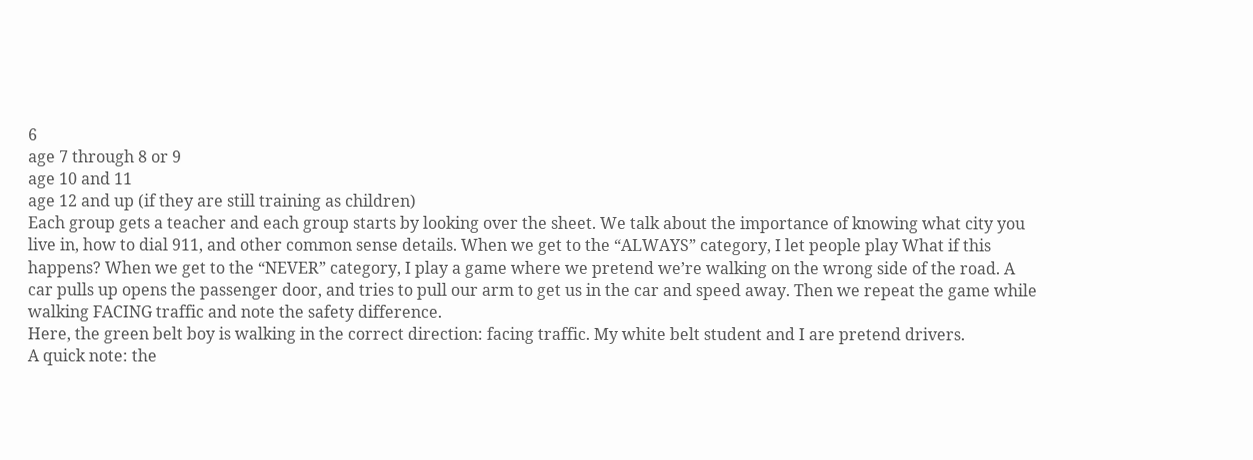6
age 7 through 8 or 9
age 10 and 11
age 12 and up (if they are still training as children)
Each group gets a teacher and each group starts by looking over the sheet. We talk about the importance of knowing what city you live in, how to dial 911, and other common sense details. When we get to the “ALWAYS” category, I let people play What if this happens? When we get to the “NEVER” category, I play a game where we pretend we’re walking on the wrong side of the road. A car pulls up opens the passenger door, and tries to pull our arm to get us in the car and speed away. Then we repeat the game while walking FACING traffic and note the safety difference.
Here, the green belt boy is walking in the correct direction: facing traffic. My white belt student and I are pretend drivers.
A quick note: the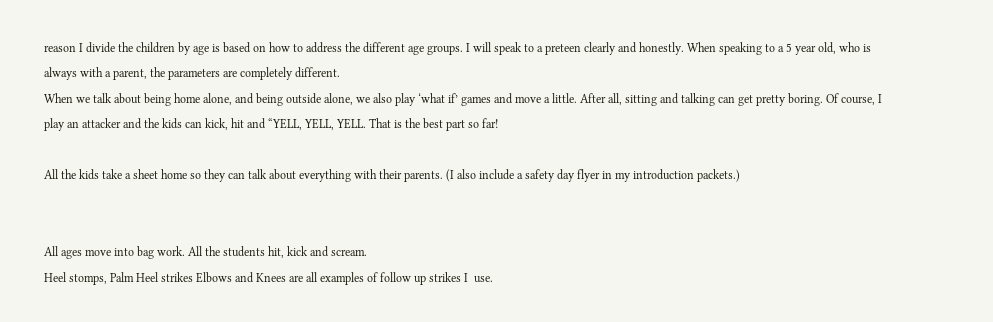reason I divide the children by age is based on how to address the different age groups. I will speak to a preteen clearly and honestly. When speaking to a 5 year old, who is always with a parent, the parameters are completely different.
When we talk about being home alone, and being outside alone, we also play ‘what if’ games and move a little. After all, sitting and talking can get pretty boring. Of course, I play an attacker and the kids can kick, hit and “YELL, YELL, YELL. That is the best part so far!

All the kids take a sheet home so they can talk about everything with their parents. (I also include a safety day flyer in my introduction packets.)


All ages move into bag work. All the students hit, kick and scream.
Heel stomps, Palm Heel strikes Elbows and Knees are all examples of follow up strikes I  use.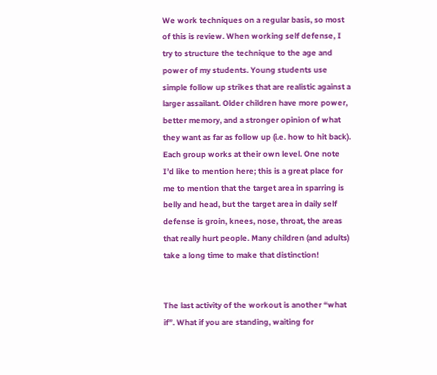We work techniques on a regular basis, so most of this is review. When working self defense, I try to structure the technique to the age and power of my students. Young students use simple follow up strikes that are realistic against a larger assailant. Older children have more power, better memory, and a stronger opinion of what they want as far as follow up (i.e. how to hit back). Each group works at their own level. One note I’d like to mention here; this is a great place for me to mention that the target area in sparring is belly and head, but the target area in daily self defense is groin, knees, nose, throat, the areas that really hurt people. Many children (and adults) take a long time to make that distinction!


The last activity of the workout is another “what if”. What if you are standing, waiting for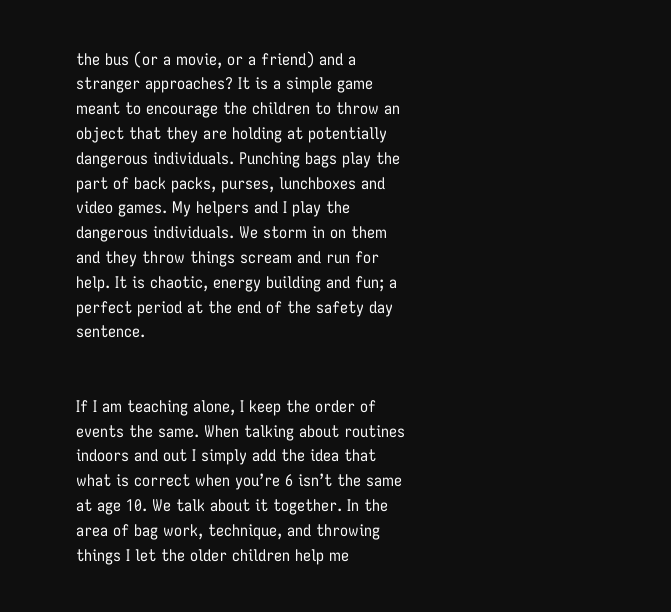the bus (or a movie, or a friend) and a stranger approaches? It is a simple game meant to encourage the children to throw an object that they are holding at potentially dangerous individuals. Punching bags play the part of back packs, purses, lunchboxes and video games. My helpers and I play the dangerous individuals. We storm in on them and they throw things scream and run for help. It is chaotic, energy building and fun; a perfect period at the end of the safety day sentence.


If I am teaching alone, I keep the order of events the same. When talking about routines indoors and out I simply add the idea that what is correct when you’re 6 isn’t the same at age 10. We talk about it together. In the area of bag work, technique, and throwing things I let the older children help me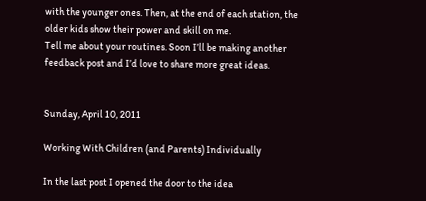with the younger ones. Then, at the end of each station, the older kids show their power and skill on me.
Tell me about your routines. Soon I’ll be making another feedback post and I’d love to share more great ideas.


Sunday, April 10, 2011

Working With Children (and Parents) Individually

In the last post I opened the door to the idea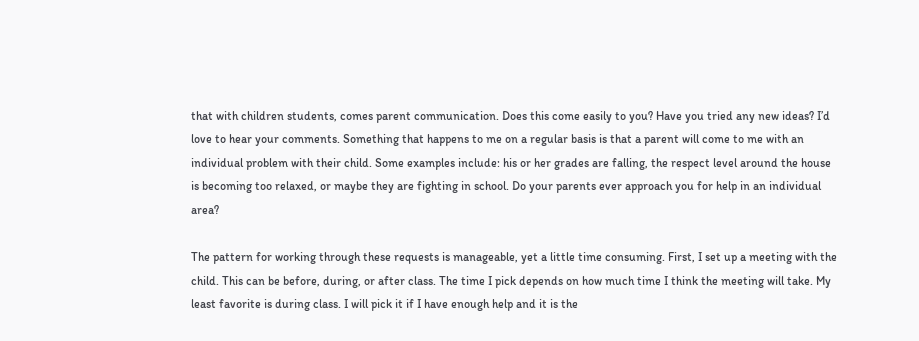that with children students, comes parent communication. Does this come easily to you? Have you tried any new ideas? I’d love to hear your comments. Something that happens to me on a regular basis is that a parent will come to me with an individual problem with their child. Some examples include: his or her grades are falling, the respect level around the house is becoming too relaxed, or maybe they are fighting in school. Do your parents ever approach you for help in an individual area?

The pattern for working through these requests is manageable, yet a little time consuming. First, I set up a meeting with the child. This can be before, during, or after class. The time I pick depends on how much time I think the meeting will take. My least favorite is during class. I will pick it if I have enough help and it is the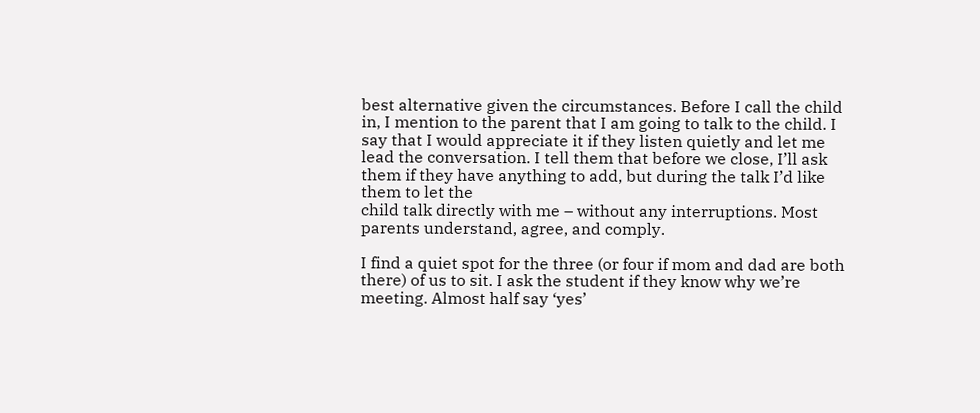best alternative given the circumstances. Before I call the child in, I mention to the parent that I am going to talk to the child. I say that I would appreciate it if they listen quietly and let me lead the conversation. I tell them that before we close, I’ll ask them if they have anything to add, but during the talk I’d like them to let the
child talk directly with me – without any interruptions. Most parents understand, agree, and comply.

I find a quiet spot for the three (or four if mom and dad are both there) of us to sit. I ask the student if they know why we’re meeting. Almost half say ‘yes’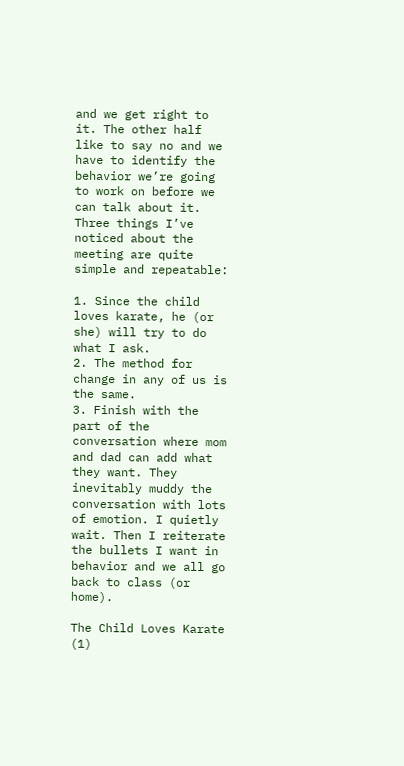and we get right to it. The other half like to say no and we have to identify the behavior we’re going to work on before we can talk about it. Three things I’ve noticed about the meeting are quite simple and repeatable:

1. Since the child loves karate, he (or she) will try to do what I ask.
2. The method for change in any of us is the same.
3. Finish with the part of the conversation where mom and dad can add what they want. They inevitably muddy the conversation with lots of emotion. I quietly wait. Then I reiterate the bullets I want in behavior and we all go back to class (or home).

The Child Loves Karate (1)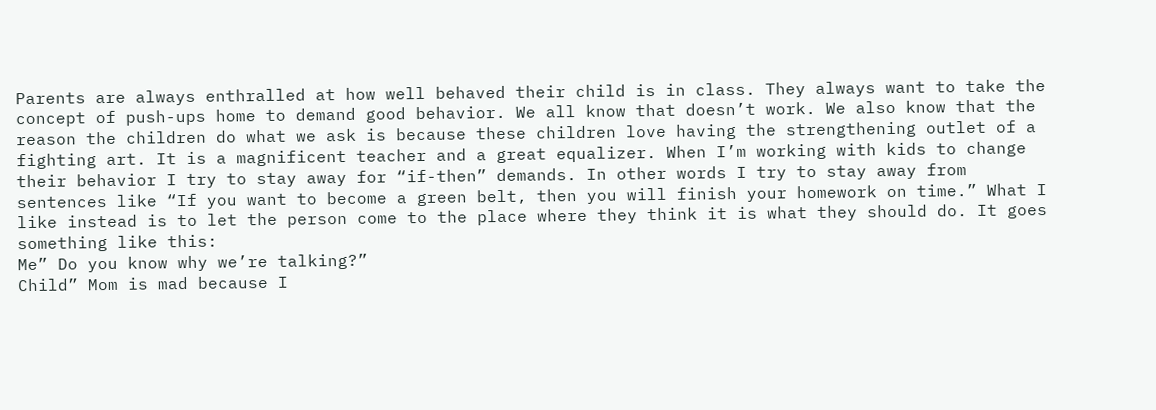Parents are always enthralled at how well behaved their child is in class. They always want to take the concept of push-ups home to demand good behavior. We all know that doesn’t work. We also know that the reason the children do what we ask is because these children love having the strengthening outlet of a fighting art. It is a magnificent teacher and a great equalizer. When I’m working with kids to change their behavior I try to stay away for “if-then” demands. In other words I try to stay away from sentences like “If you want to become a green belt, then you will finish your homework on time.” What I like instead is to let the person come to the place where they think it is what they should do. It goes something like this:
Me” Do you know why we’re talking?”
Child” Mom is mad because I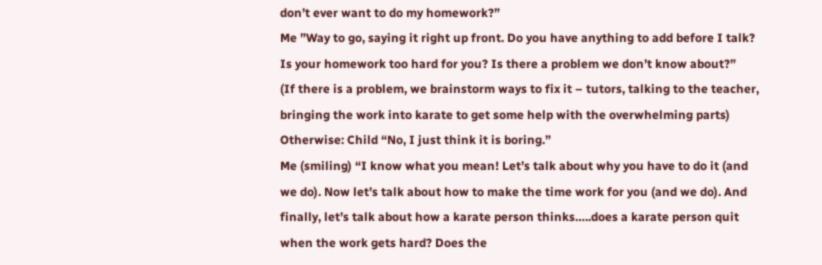don’t ever want to do my homework?”
Me ”Way to go, saying it right up front. Do you have anything to add before I talk? Is your homework too hard for you? Is there a problem we don’t know about?”
(If there is a problem, we brainstorm ways to fix it – tutors, talking to the teacher, bringing the work into karate to get some help with the overwhelming parts)
Otherwise: Child “No, I just think it is boring.”
Me (smiling) “I know what you mean! Let’s talk about why you have to do it (and we do). Now let’s talk about how to make the time work for you (and we do). And finally, let’s talk about how a karate person thinks…..does a karate person quit when the work gets hard? Does the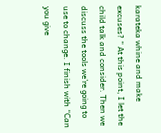karateka whine and make excuses? “ At this point, I let the child talk and consider. Then we discuss the tools we’re going to use to change. I finish with “Can you give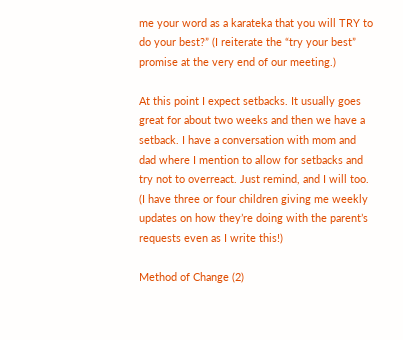me your word as a karateka that you will TRY to do your best?” (I reiterate the “try your best” promise at the very end of our meeting.)

At this point I expect setbacks. It usually goes great for about two weeks and then we have a setback. I have a conversation with mom and dad where I mention to allow for setbacks and try not to overreact. Just remind, and I will too. (I have three or four children giving me weekly updates on how they’re doing with the parent’s requests even as I write this!)

Method of Change (2)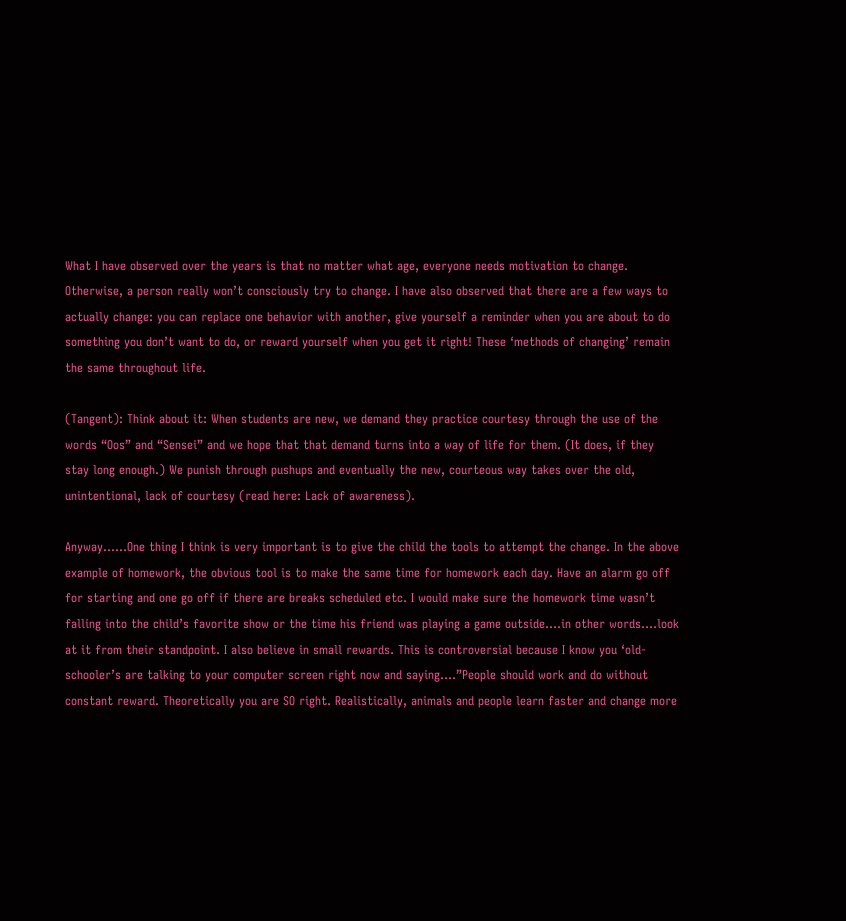What I have observed over the years is that no matter what age, everyone needs motivation to change. Otherwise, a person really won’t consciously try to change. I have also observed that there are a few ways to actually change: you can replace one behavior with another, give yourself a reminder when you are about to do something you don’t want to do, or reward yourself when you get it right! These ‘methods of changing’ remain the same throughout life.

(Tangent): Think about it: When students are new, we demand they practice courtesy through the use of the words “Oos” and “Sensei” and we hope that that demand turns into a way of life for them. (It does, if they stay long enough.) We punish through pushups and eventually the new, courteous way takes over the old, unintentional, lack of courtesy (read here: Lack of awareness).

Anyway……One thing I think is very important is to give the child the tools to attempt the change. In the above example of homework, the obvious tool is to make the same time for homework each day. Have an alarm go off for starting and one go off if there are breaks scheduled etc. I would make sure the homework time wasn’t falling into the child’s favorite show or the time his friend was playing a game outside….in other words….look at it from their standpoint. I also believe in small rewards. This is controversial because I know you ‘old-schooler’s are talking to your computer screen right now and saying….”People should work and do without constant reward. Theoretically you are SO right. Realistically, animals and people learn faster and change more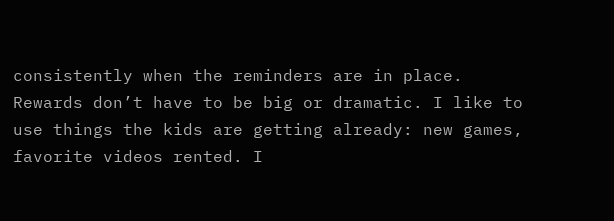consistently when the reminders are in place. Rewards don’t have to be big or dramatic. I like to use things the kids are getting already: new games, favorite videos rented. I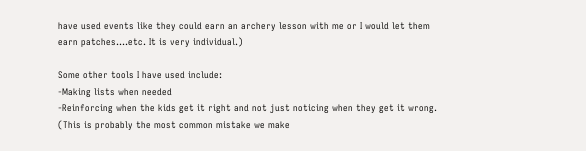have used events like they could earn an archery lesson with me or I would let them earn patches….etc. It is very individual.)

Some other tools I have used include:
-Making lists when needed
-Reinforcing when the kids get it right and not just noticing when they get it wrong. (This is probably the most common mistake we make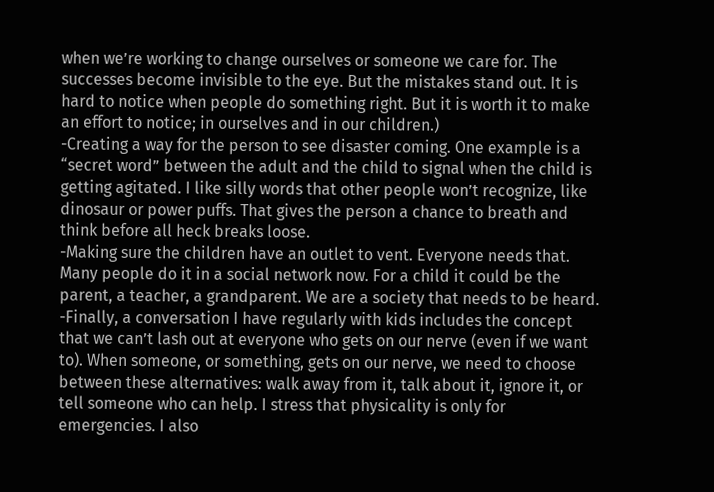when we’re working to change ourselves or someone we care for. The successes become invisible to the eye. But the mistakes stand out. It is hard to notice when people do something right. But it is worth it to make an effort to notice; in ourselves and in our children.)
-Creating a way for the person to see disaster coming. One example is a “secret word” between the adult and the child to signal when the child is getting agitated. I like silly words that other people won’t recognize, like dinosaur or power puffs. That gives the person a chance to breath and think before all heck breaks loose.
-Making sure the children have an outlet to vent. Everyone needs that. Many people do it in a social network now. For a child it could be the parent, a teacher, a grandparent. We are a society that needs to be heard.
-Finally, a conversation I have regularly with kids includes the concept that we can’t lash out at everyone who gets on our nerve (even if we want to). When someone, or something, gets on our nerve, we need to choose between these alternatives: walk away from it, talk about it, ignore it, or tell someone who can help. I stress that physicality is only for emergencies. I also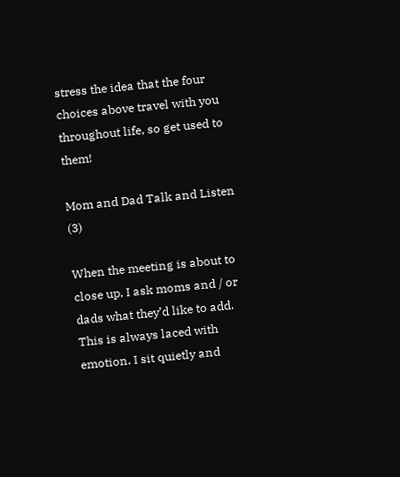stress the idea that the four choices above travel with you throughout life, so get used to them!

Mom and Dad Talk and Listen (3)

When the meeting is about to close up, I ask moms and / or dads what they’d like to add. This is always laced with emotion. I sit quietly and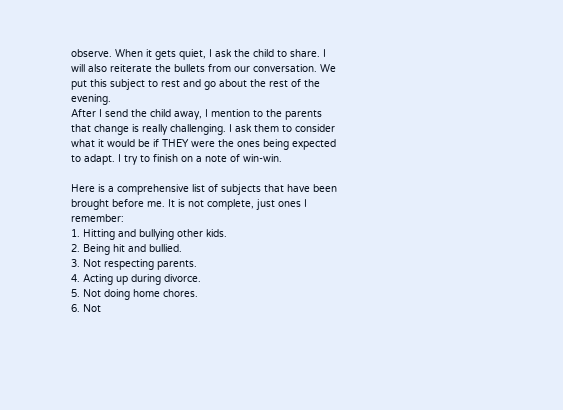observe. When it gets quiet, I ask the child to share. I will also reiterate the bullets from our conversation. We put this subject to rest and go about the rest of the evening.
After I send the child away, I mention to the parents that change is really challenging. I ask them to consider what it would be if THEY were the ones being expected to adapt. I try to finish on a note of win-win.

Here is a comprehensive list of subjects that have been brought before me. It is not complete, just ones I remember:
1. Hitting and bullying other kids.
2. Being hit and bullied.
3. Not respecting parents.
4. Acting up during divorce.
5. Not doing home chores.
6. Not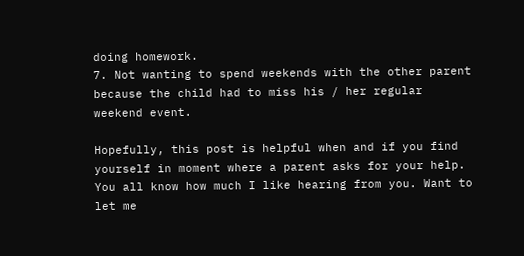doing homework.
7. Not wanting to spend weekends with the other parent because the child had to miss his / her regular weekend event.

Hopefully, this post is helpful when and if you find yourself in moment where a parent asks for your help. You all know how much I like hearing from you. Want to let me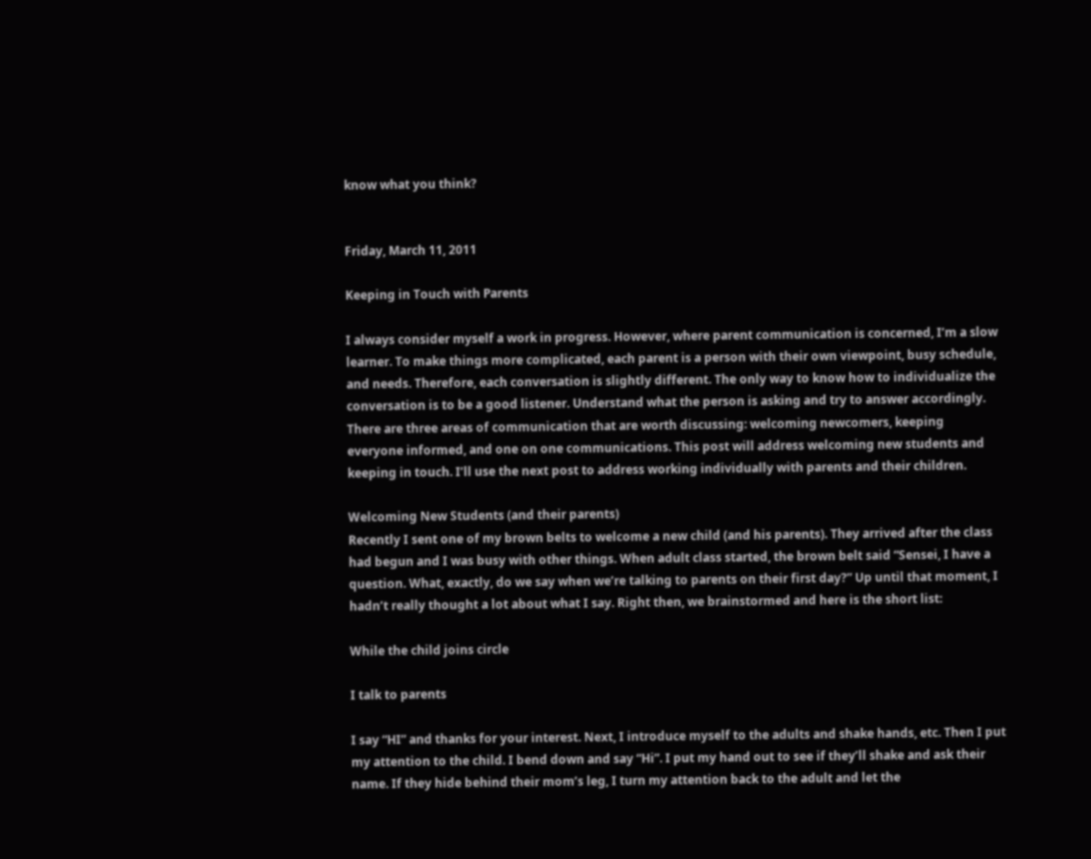know what you think?


Friday, March 11, 2011

Keeping in Touch with Parents

I always consider myself a work in progress. However, where parent communication is concerned, I’m a slow learner. To make things more complicated, each parent is a person with their own viewpoint, busy schedule, and needs. Therefore, each conversation is slightly different. The only way to know how to individualize the conversation is to be a good listener. Understand what the person is asking and try to answer accordingly. There are three areas of communication that are worth discussing: welcoming newcomers, keeping everyone informed, and one on one communications. This post will address welcoming new students and keeping in touch. I’ll use the next post to address working individually with parents and their children.

Welcoming New Students (and their parents)
Recently I sent one of my brown belts to welcome a new child (and his parents). They arrived after the class had begun and I was busy with other things. When adult class started, the brown belt said “Sensei, I have a question. What, exactly, do we say when we’re talking to parents on their first day?” Up until that moment, I hadn’t really thought a lot about what I say. Right then, we brainstormed and here is the short list:

While the child joins circle

I talk to parents

I say “HI” and thanks for your interest. Next, I introduce myself to the adults and shake hands, etc. Then I put my attention to the child. I bend down and say “Hi”. I put my hand out to see if they’ll shake and ask their name. If they hide behind their mom’s leg, I turn my attention back to the adult and let the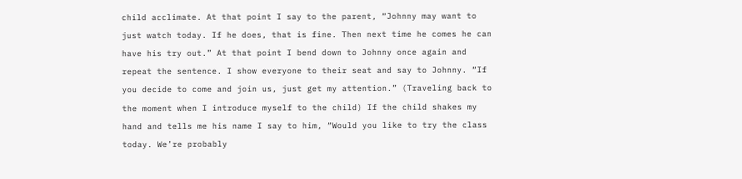child acclimate. At that point I say to the parent, “Johnny may want to just watch today. If he does, that is fine. Then next time he comes he can have his try out.” At that point I bend down to Johnny once again and repeat the sentence. I show everyone to their seat and say to Johnny. “If you decide to come and join us, just get my attention.” (Traveling back to the moment when I introduce myself to the child) If the child shakes my hand and tells me his name I say to him, “Would you like to try the class today. We’re probably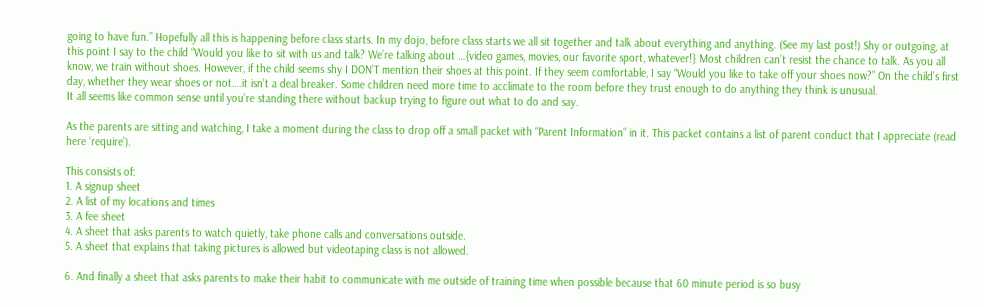going to have fun.” Hopefully all this is happening before class starts. In my dojo, before class starts we all sit together and talk about everything and anything. (See my last post!) Shy or outgoing, at this point I say to the child “Would you like to sit with us and talk? We’re talking about …{video games, movies, our favorite sport, whatever!} Most children can’t resist the chance to talk. As you all know, we train without shoes. However, if the child seems shy I DON’T mention their shoes at this point. If they seem comfortable, I say “Would you like to take off your shoes now?” On the child’s first day, whether they wear shoes or not….it isn’t a deal breaker. Some children need more time to acclimate to the room before they trust enough to do anything they think is unusual.
It all seems like common sense until you’re standing there without backup trying to figure out what to do and say.

As the parents are sitting and watching, I take a moment during the class to drop off a small packet with “Parent Information” in it. This packet contains a list of parent conduct that I appreciate (read here ‘require’).

This consists of:
1. A signup sheet
2. A list of my locations and times
3. A fee sheet
4. A sheet that asks parents to watch quietly, take phone calls and conversations outside.
5. A sheet that explains that taking pictures is allowed but videotaping class is not allowed.

6. And finally a sheet that asks parents to make their habit to communicate with me outside of training time when possible because that 60 minute period is so busy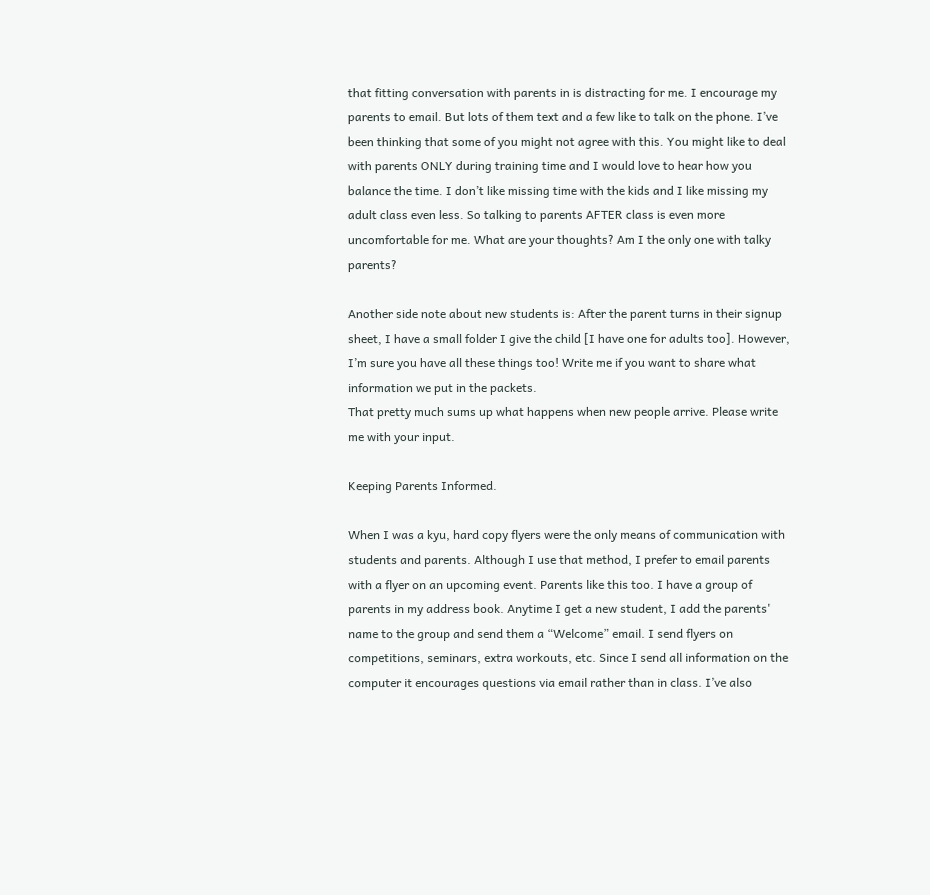that fitting conversation with parents in is distracting for me. I encourage my parents to email. But lots of them text and a few like to talk on the phone. I’ve been thinking that some of you might not agree with this. You might like to deal with parents ONLY during training time and I would love to hear how you balance the time. I don’t like missing time with the kids and I like missing my adult class even less. So talking to parents AFTER class is even more uncomfortable for me. What are your thoughts? Am I the only one with talky parents?

Another side note about new students is: After the parent turns in their signup sheet, I have a small folder I give the child [I have one for adults too]. However, I’m sure you have all these things too! Write me if you want to share what information we put in the packets.
That pretty much sums up what happens when new people arrive. Please write me with your input.

Keeping Parents Informed.

When I was a kyu, hard copy flyers were the only means of communication with students and parents. Although I use that method, I prefer to email parents with a flyer on an upcoming event. Parents like this too. I have a group of parents in my address book. Anytime I get a new student, I add the parents' name to the group and send them a “Welcome” email. I send flyers on competitions, seminars, extra workouts, etc. Since I send all information on the computer it encourages questions via email rather than in class. I’ve also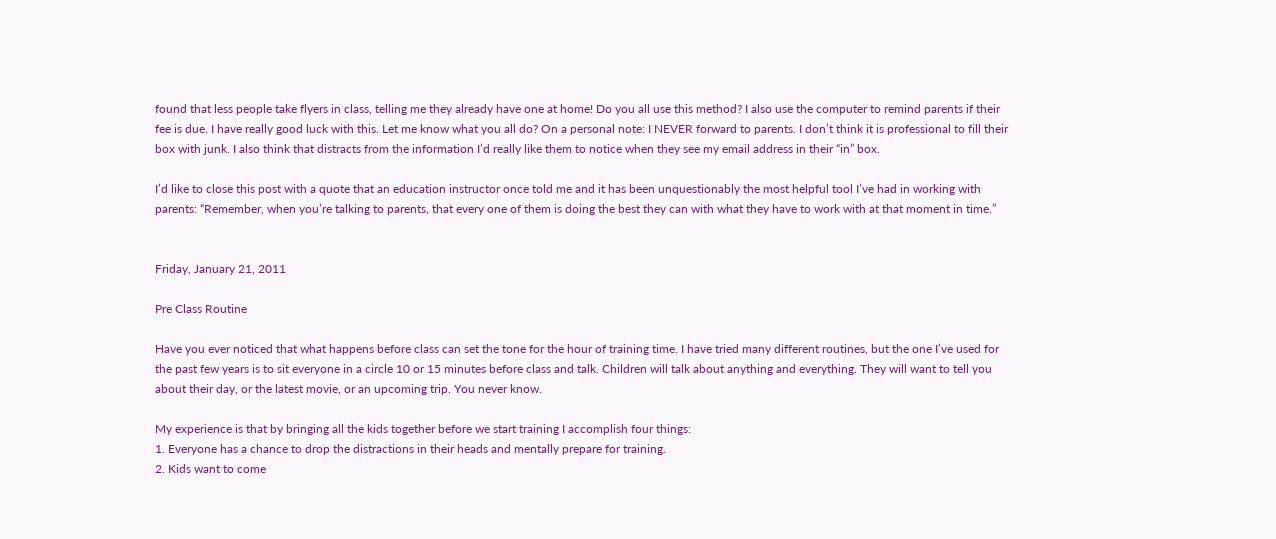found that less people take flyers in class, telling me they already have one at home! Do you all use this method? I also use the computer to remind parents if their fee is due. I have really good luck with this. Let me know what you all do? On a personal note: I NEVER forward to parents. I don’t think it is professional to fill their box with junk. I also think that distracts from the information I’d really like them to notice when they see my email address in their “in” box.

I’d like to close this post with a quote that an education instructor once told me and it has been unquestionably the most helpful tool I’ve had in working with parents: “Remember, when you’re talking to parents, that every one of them is doing the best they can with what they have to work with at that moment in time.”


Friday, January 21, 2011

Pre Class Routine

Have you ever noticed that what happens before class can set the tone for the hour of training time. I have tried many different routines, but the one I’ve used for the past few years is to sit everyone in a circle 10 or 15 minutes before class and talk. Children will talk about anything and everything. They will want to tell you about their day, or the latest movie, or an upcoming trip. You never know.

My experience is that by bringing all the kids together before we start training I accomplish four things:
1. Everyone has a chance to drop the distractions in their heads and mentally prepare for training.
2. Kids want to come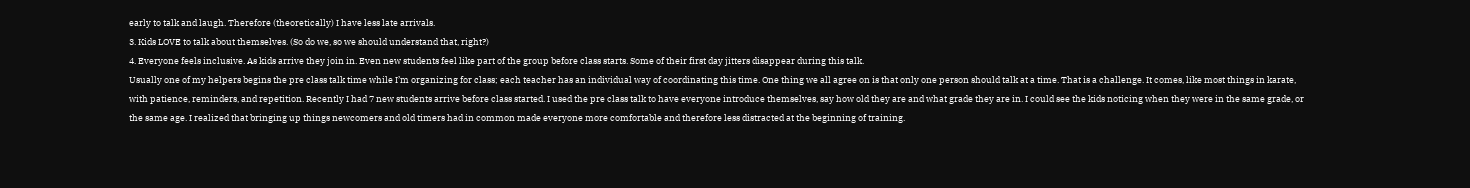early to talk and laugh. Therefore (theoretically) I have less late arrivals.
3. Kids LOVE to talk about themselves. (So do we, so we should understand that, right?)
4. Everyone feels inclusive. As kids arrive they join in. Even new students feel like part of the group before class starts. Some of their first day jitters disappear during this talk.
Usually one of my helpers begins the pre class talk time while I’m organizing for class; each teacher has an individual way of coordinating this time. One thing we all agree on is that only one person should talk at a time. That is a challenge. It comes, like most things in karate, with patience, reminders, and repetition. Recently I had 7 new students arrive before class started. I used the pre class talk to have everyone introduce themselves, say how old they are and what grade they are in. I could see the kids noticing when they were in the same grade, or the same age. I realized that bringing up things newcomers and old timers had in common made everyone more comfortable and therefore less distracted at the beginning of training.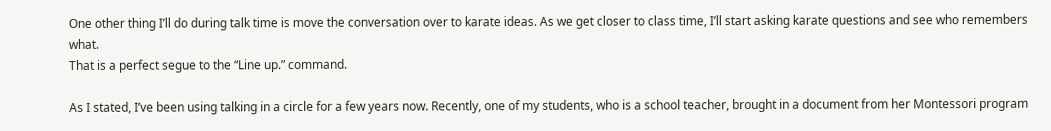One other thing I’ll do during talk time is move the conversation over to karate ideas. As we get closer to class time, I’ll start asking karate questions and see who remembers what.
That is a perfect segue to the “Line up.” command.

As I stated, I’ve been using talking in a circle for a few years now. Recently, one of my students, who is a school teacher, brought in a document from her Montessori program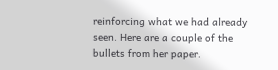reinforcing what we had already seen. Here are a couple of the bullets from her paper.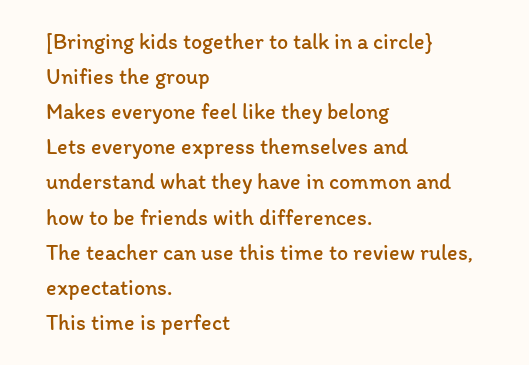[Bringing kids together to talk in a circle}
Unifies the group
Makes everyone feel like they belong
Lets everyone express themselves and understand what they have in common and how to be friends with differences.
The teacher can use this time to review rules, expectations.
This time is perfect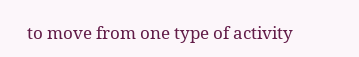to move from one type of activity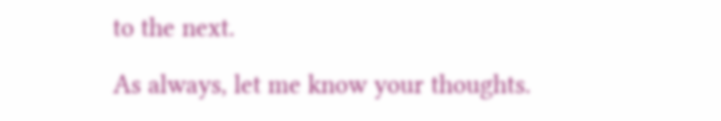to the next.

As always, let me know your thoughts.